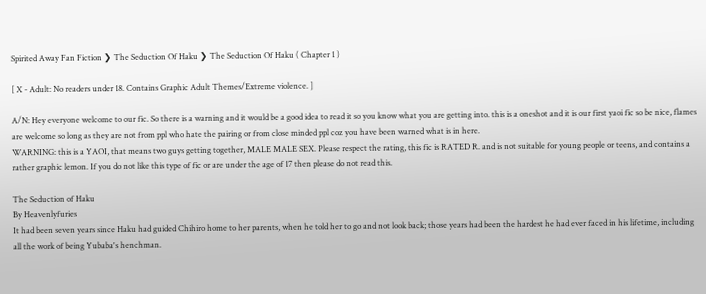Spirited Away Fan Fiction ❯ The Seduction Of Haku ❯ The Seduction Of Haku ( Chapter 1 )

[ X - Adult: No readers under 18. Contains Graphic Adult Themes/Extreme violence. ]

A/N: Hey everyone welcome to our fic. So there is a warning and it would be a good idea to read it so you know what you are getting into. this is a oneshot and it is our first yaoi fic so be nice, flames are welcome so long as they are not from ppl who hate the pairing or from close minded ppl coz you have been warned what is in here.
WARNING: this is a YAOI, that means two guys getting together, MALE MALE SEX. Please respect the rating, this fic is RATED R. and is not suitable for young people or teens, and contains a rather graphic lemon. If you do not like this type of fic or are under the age of 17 then please do not read this.

The Seduction of Haku
By Heavenlyfuries
It had been seven years since Haku had guided Chihiro home to her parents, when he told her to go and not look back; those years had been the hardest he had ever faced in his lifetime, including all the work of being Yubaba's henchman.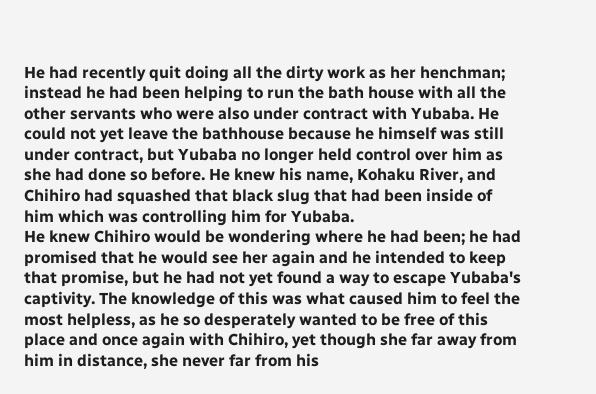He had recently quit doing all the dirty work as her henchman; instead he had been helping to run the bath house with all the other servants who were also under contract with Yubaba. He could not yet leave the bathhouse because he himself was still under contract, but Yubaba no longer held control over him as she had done so before. He knew his name, Kohaku River, and Chihiro had squashed that black slug that had been inside of him which was controlling him for Yubaba.
He knew Chihiro would be wondering where he had been; he had promised that he would see her again and he intended to keep that promise, but he had not yet found a way to escape Yubaba's captivity. The knowledge of this was what caused him to feel the most helpless, as he so desperately wanted to be free of this place and once again with Chihiro, yet though she far away from him in distance, she never far from his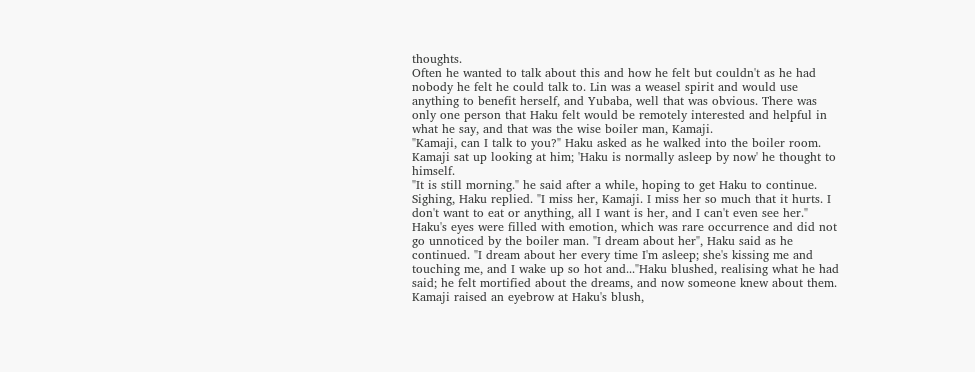thoughts.
Often he wanted to talk about this and how he felt but couldn't as he had nobody he felt he could talk to. Lin was a weasel spirit and would use anything to benefit herself, and Yubaba, well that was obvious. There was only one person that Haku felt would be remotely interested and helpful in what he say, and that was the wise boiler man, Kamaji.
"Kamaji, can I talk to you?" Haku asked as he walked into the boiler room. Kamaji sat up looking at him; 'Haku is normally asleep by now' he thought to himself.
"It is still morning." he said after a while, hoping to get Haku to continue.
Sighing, Haku replied. "I miss her, Kamaji. I miss her so much that it hurts. I don't want to eat or anything, all I want is her, and I can't even see her." Haku's eyes were filled with emotion, which was rare occurrence and did not go unnoticed by the boiler man. "I dream about her", Haku said as he continued. "I dream about her every time I'm asleep; she's kissing me and touching me, and I wake up so hot and..."Haku blushed, realising what he had said; he felt mortified about the dreams, and now someone knew about them.
Kamaji raised an eyebrow at Haku's blush,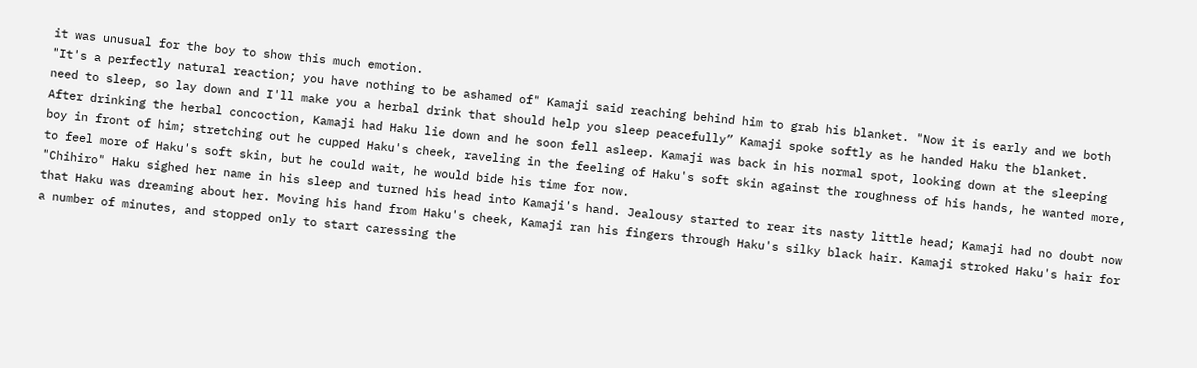it was unusual for the boy to show this much emotion.
"It's a perfectly natural reaction; you have nothing to be ashamed of" Kamaji said reaching behind him to grab his blanket. "Now it is early and we both need to sleep, so lay down and I'll make you a herbal drink that should help you sleep peacefully” Kamaji spoke softly as he handed Haku the blanket.
After drinking the herbal concoction, Kamaji had Haku lie down and he soon fell asleep. Kamaji was back in his normal spot, looking down at the sleeping boy in front of him; stretching out he cupped Haku's cheek, raveling in the feeling of Haku's soft skin against the roughness of his hands, he wanted more, to feel more of Haku's soft skin, but he could wait, he would bide his time for now.
"Chihiro" Haku sighed her name in his sleep and turned his head into Kamaji's hand. Jealousy started to rear its nasty little head; Kamaji had no doubt now that Haku was dreaming about her. Moving his hand from Haku's cheek, Kamaji ran his fingers through Haku's silky black hair. Kamaji stroked Haku's hair for a number of minutes, and stopped only to start caressing the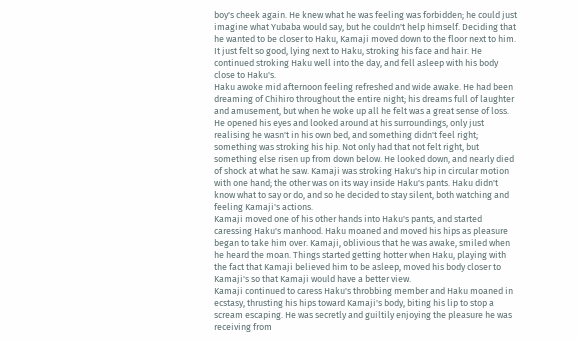boy's cheek again. He knew what he was feeling was forbidden; he could just imagine what Yubaba would say, but he couldn't help himself. Deciding that he wanted to be closer to Haku, Kamaji moved down to the floor next to him. It just felt so good, lying next to Haku, stroking his face and hair. He continued stroking Haku well into the day, and fell asleep with his body close to Haku's.
Haku awoke mid afternoon feeling refreshed and wide awake. He had been dreaming of Chihiro throughout the entire night; his dreams full of laughter and amusement, but when he woke up all he felt was a great sense of loss. He opened his eyes and looked around at his surroundings, only just realising he wasn't in his own bed, and something didn't feel right; something was stroking his hip. Not only had that not felt right, but something else risen up from down below. He looked down, and nearly died of shock at what he saw. Kamaji was stroking Haku's hip in circular motion with one hand; the other was on its way inside Haku's pants. Haku didn't know what to say or do, and so he decided to stay silent, both watching and feeling Kamaji's actions.
Kamaji moved one of his other hands into Haku's pants, and started caressing Haku's manhood. Haku moaned and moved his hips as pleasure began to take him over. Kamaji, oblivious that he was awake, smiled when he heard the moan. Things started getting hotter when Haku, playing with the fact that Kamaji believed him to be asleep, moved his body closer to Kamaji's so that Kamaji would have a better view.
Kamaji continued to caress Haku's throbbing member and Haku moaned in ecstasy, thrusting his hips toward Kamaji's body, biting his lip to stop a scream escaping. He was secretly and guiltily enjoying the pleasure he was receiving from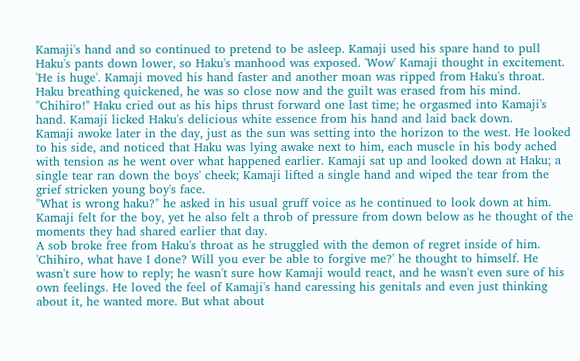Kamaji's hand and so continued to pretend to be asleep. Kamaji used his spare hand to pull Haku's pants down lower, so Haku's manhood was exposed. 'Wow' Kamaji thought in excitement. 'He is huge'. Kamaji moved his hand faster and another moan was ripped from Haku's throat. Haku breathing quickened, he was so close now and the guilt was erased from his mind.
"Chihiro!" Haku cried out as his hips thrust forward one last time; he orgasmed into Kamaji's hand. Kamaji licked Haku's delicious white essence from his hand and laid back down.
Kamaji awoke later in the day, just as the sun was setting into the horizon to the west. He looked to his side, and noticed that Haku was lying awake next to him, each muscle in his body ached with tension as he went over what happened earlier. Kamaji sat up and looked down at Haku; a single tear ran down the boys' cheek; Kamaji lifted a single hand and wiped the tear from the grief stricken young boy's face.
"What is wrong haku?" he asked in his usual gruff voice as he continued to look down at him. Kamaji felt for the boy, yet he also felt a throb of pressure from down below as he thought of the moments they had shared earlier that day.
A sob broke free from Haku's throat as he struggled with the demon of regret inside of him. 'Chihiro, what have I done? Will you ever be able to forgive me?' he thought to himself. He wasn't sure how to reply; he wasn't sure how Kamaji would react, and he wasn't even sure of his own feelings. He loved the feel of Kamaji's hand caressing his genitals and even just thinking about it, he wanted more. But what about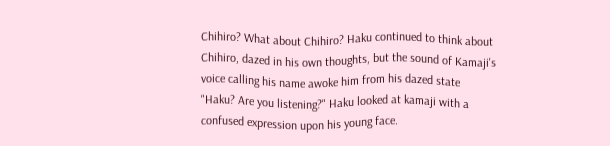Chihiro? What about Chihiro? Haku continued to think about Chihiro, dazed in his own thoughts, but the sound of Kamaji's voice calling his name awoke him from his dazed state
"Haku? Are you listening?" Haku looked at kamaji with a confused expression upon his young face.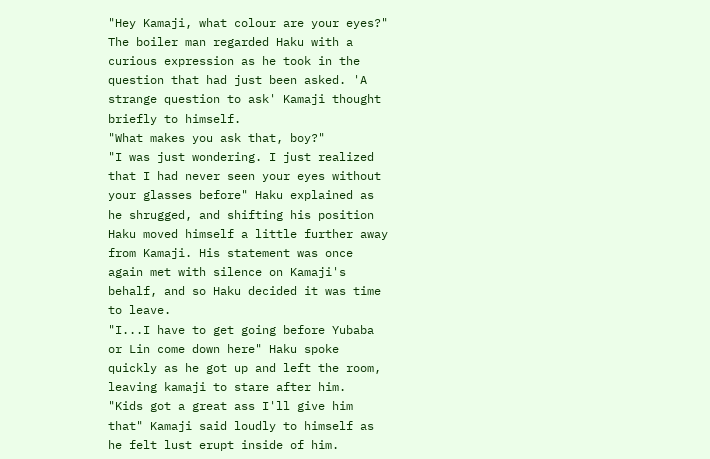"Hey Kamaji, what colour are your eyes?" The boiler man regarded Haku with a curious expression as he took in the question that had just been asked. 'A strange question to ask' Kamaji thought briefly to himself.
"What makes you ask that, boy?"
"I was just wondering. I just realized that I had never seen your eyes without your glasses before" Haku explained as he shrugged, and shifting his position Haku moved himself a little further away from Kamaji. His statement was once again met with silence on Kamaji's behalf, and so Haku decided it was time to leave.
"I...I have to get going before Yubaba or Lin come down here" Haku spoke quickly as he got up and left the room, leaving kamaji to stare after him.
"Kids got a great ass I'll give him that" Kamaji said loudly to himself as he felt lust erupt inside of him.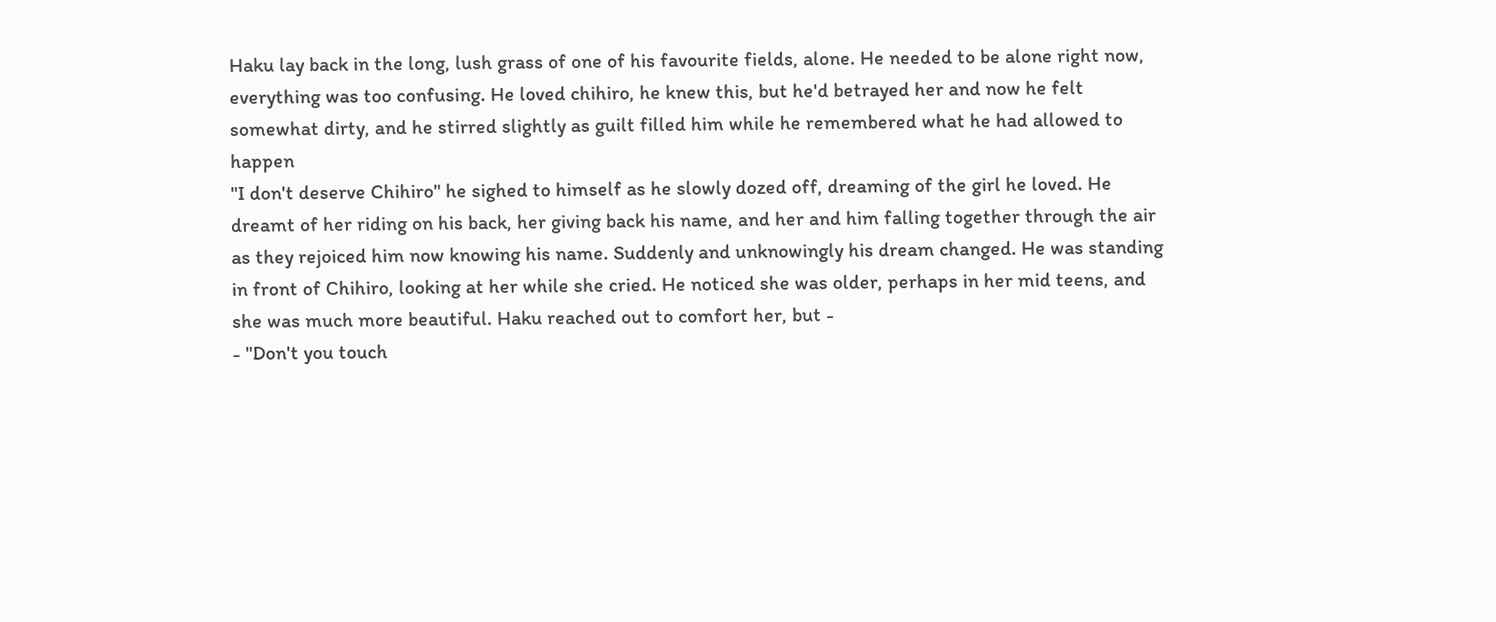Haku lay back in the long, lush grass of one of his favourite fields, alone. He needed to be alone right now, everything was too confusing. He loved chihiro, he knew this, but he'd betrayed her and now he felt somewhat dirty, and he stirred slightly as guilt filled him while he remembered what he had allowed to happen
"I don't deserve Chihiro" he sighed to himself as he slowly dozed off, dreaming of the girl he loved. He dreamt of her riding on his back, her giving back his name, and her and him falling together through the air as they rejoiced him now knowing his name. Suddenly and unknowingly his dream changed. He was standing in front of Chihiro, looking at her while she cried. He noticed she was older, perhaps in her mid teens, and she was much more beautiful. Haku reached out to comfort her, but -
- "Don't you touch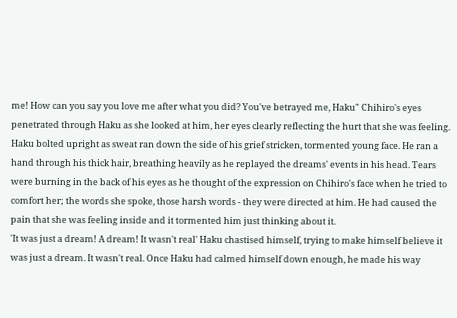me! How can you say you love me after what you did? You've betrayed me, Haku" Chihiro's eyes penetrated through Haku as she looked at him, her eyes clearly reflecting the hurt that she was feeling.
Haku bolted upright as sweat ran down the side of his grief stricken, tormented young face. He ran a hand through his thick hair, breathing heavily as he replayed the dreams' events in his head. Tears were burning in the back of his eyes as he thought of the expression on Chihiro's face when he tried to comfort her; the words she spoke, those harsh words - they were directed at him. He had caused the pain that she was feeling inside and it tormented him just thinking about it.
'It was just a dream! A dream! It wasn't real' Haku chastised himself, trying to make himself believe it was just a dream. It wasn't real. Once Haku had calmed himself down enough, he made his way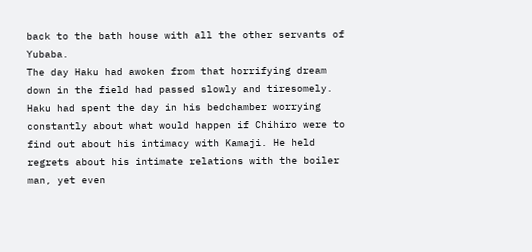back to the bath house with all the other servants of Yubaba.
The day Haku had awoken from that horrifying dream down in the field had passed slowly and tiresomely. Haku had spent the day in his bedchamber worrying constantly about what would happen if Chihiro were to find out about his intimacy with Kamaji. He held regrets about his intimate relations with the boiler man, yet even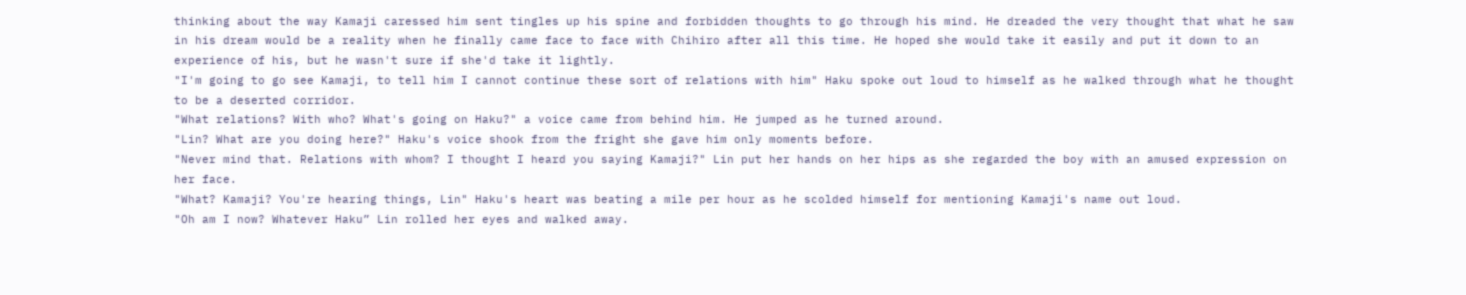thinking about the way Kamaji caressed him sent tingles up his spine and forbidden thoughts to go through his mind. He dreaded the very thought that what he saw in his dream would be a reality when he finally came face to face with Chihiro after all this time. He hoped she would take it easily and put it down to an experience of his, but he wasn't sure if she'd take it lightly.
"I'm going to go see Kamaji, to tell him I cannot continue these sort of relations with him" Haku spoke out loud to himself as he walked through what he thought to be a deserted corridor.
"What relations? With who? What's going on Haku?" a voice came from behind him. He jumped as he turned around.
"Lin? What are you doing here?" Haku's voice shook from the fright she gave him only moments before.
"Never mind that. Relations with whom? I thought I heard you saying Kamaji?" Lin put her hands on her hips as she regarded the boy with an amused expression on her face.
"What? Kamaji? You're hearing things, Lin" Haku's heart was beating a mile per hour as he scolded himself for mentioning Kamaji's name out loud.
"Oh am I now? Whatever Haku” Lin rolled her eyes and walked away.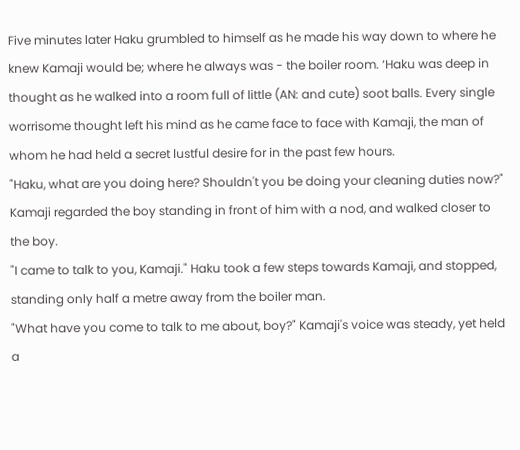Five minutes later Haku grumbled to himself as he made his way down to where he knew Kamaji would be; where he always was - the boiler room. ‘Haku was deep in thought as he walked into a room full of little (AN: and cute) soot balls. Every single worrisome thought left his mind as he came face to face with Kamaji, the man of whom he had held a secret lustful desire for in the past few hours.
"Haku, what are you doing here? Shouldn't you be doing your cleaning duties now?" Kamaji regarded the boy standing in front of him with a nod, and walked closer to the boy.
"I came to talk to you, Kamaji." Haku took a few steps towards Kamaji, and stopped, standing only half a metre away from the boiler man.
"What have you come to talk to me about, boy?" Kamaji's voice was steady, yet held a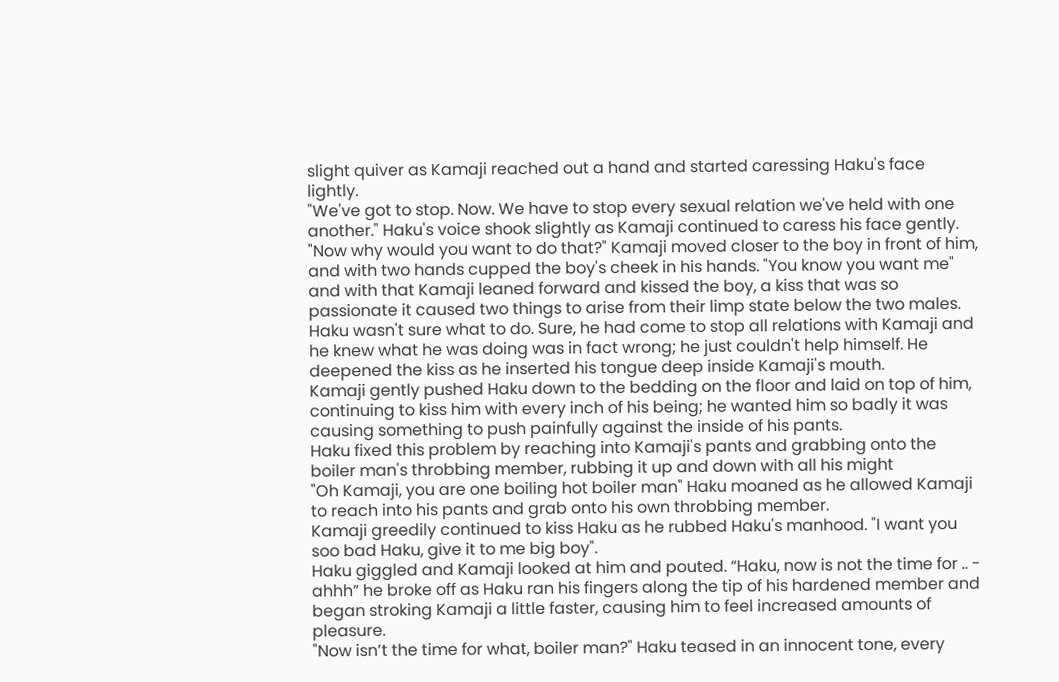slight quiver as Kamaji reached out a hand and started caressing Haku's face lightly.
"We've got to stop. Now. We have to stop every sexual relation we've held with one another." Haku's voice shook slightly as Kamaji continued to caress his face gently.
"Now why would you want to do that?" Kamaji moved closer to the boy in front of him, and with two hands cupped the boy's cheek in his hands. "You know you want me" and with that Kamaji leaned forward and kissed the boy, a kiss that was so passionate it caused two things to arise from their limp state below the two males.
Haku wasn't sure what to do. Sure, he had come to stop all relations with Kamaji and he knew what he was doing was in fact wrong; he just couldn't help himself. He deepened the kiss as he inserted his tongue deep inside Kamaji's mouth.
Kamaji gently pushed Haku down to the bedding on the floor and laid on top of him, continuing to kiss him with every inch of his being; he wanted him so badly it was causing something to push painfully against the inside of his pants.
Haku fixed this problem by reaching into Kamaji's pants and grabbing onto the boiler man's throbbing member, rubbing it up and down with all his might
"Oh Kamaji, you are one boiling hot boiler man" Haku moaned as he allowed Kamaji to reach into his pants and grab onto his own throbbing member.
Kamaji greedily continued to kiss Haku as he rubbed Haku's manhood. "I want you soo bad Haku, give it to me big boy".
Haku giggled and Kamaji looked at him and pouted. “Haku, now is not the time for .. - ahhh” he broke off as Haku ran his fingers along the tip of his hardened member and began stroking Kamaji a little faster, causing him to feel increased amounts of pleasure.
"Now isn’t the time for what, boiler man?" Haku teased in an innocent tone, every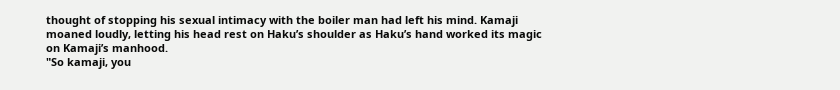thought of stopping his sexual intimacy with the boiler man had left his mind. Kamaji moaned loudly, letting his head rest on Haku’s shoulder as Haku’s hand worked its magic on Kamaji’s manhood.
"So kamaji, you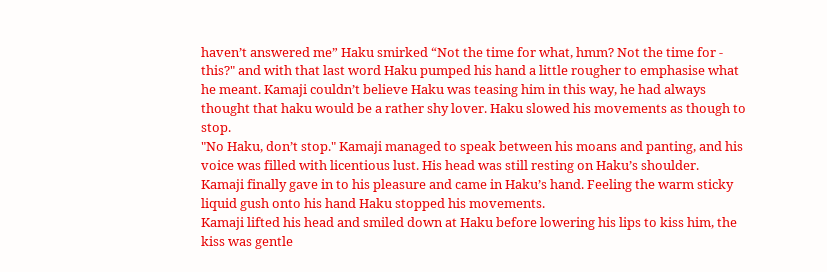haven’t answered me” Haku smirked “Not the time for what, hmm? Not the time for - this?" and with that last word Haku pumped his hand a little rougher to emphasise what he meant. Kamaji couldn’t believe Haku was teasing him in this way, he had always thought that haku would be a rather shy lover. Haku slowed his movements as though to stop.
"No Haku, don’t stop." Kamaji managed to speak between his moans and panting, and his voice was filled with licentious lust. His head was still resting on Haku’s shoulder.
Kamaji finally gave in to his pleasure and came in Haku’s hand. Feeling the warm sticky liquid gush onto his hand Haku stopped his movements.
Kamaji lifted his head and smiled down at Haku before lowering his lips to kiss him, the kiss was gentle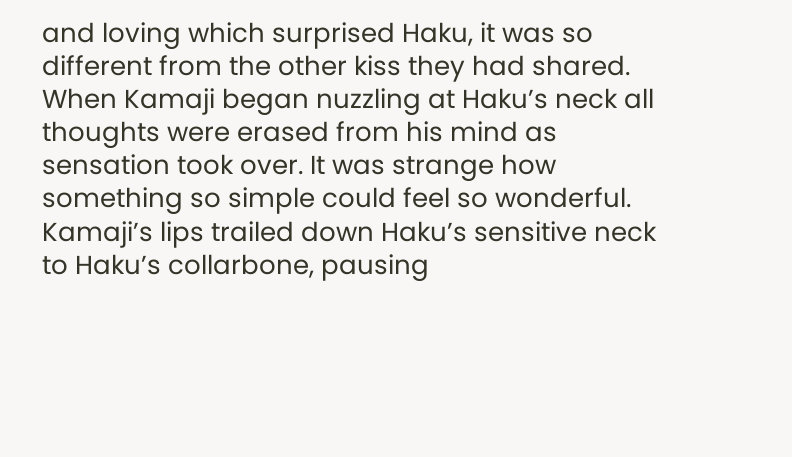and loving which surprised Haku, it was so different from the other kiss they had shared.
When Kamaji began nuzzling at Haku’s neck all thoughts were erased from his mind as sensation took over. It was strange how something so simple could feel so wonderful. Kamaji’s lips trailed down Haku’s sensitive neck to Haku’s collarbone, pausing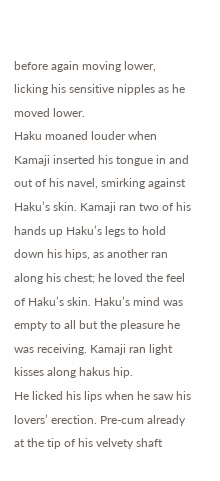before again moving lower, licking his sensitive nipples as he moved lower.
Haku moaned louder when Kamaji inserted his tongue in and out of his navel, smirking against Haku’s skin. Kamaji ran two of his hands up Haku’s legs to hold down his hips, as another ran along his chest; he loved the feel of Haku’s skin. Haku’s mind was empty to all but the pleasure he was receiving. Kamaji ran light kisses along hakus hip.
He licked his lips when he saw his lovers’ erection. Pre-cum already at the tip of his velvety shaft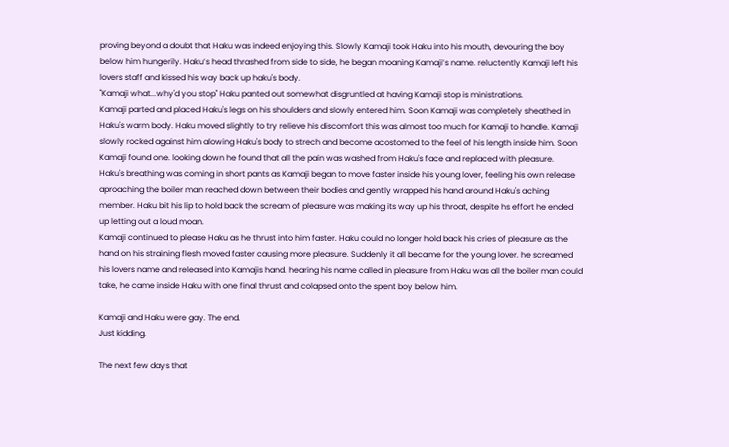proving beyond a doubt that Haku was indeed enjoying this. Slowly Kamaji took Haku into his mouth, devouring the boy below him hungerily. Haku’s head thrashed from side to side, he began moaning Kamaji’s name. reluctently Kamaji left his lovers staff and kissed his way back up haku's body.
"Kamaji what...why'd you stop" Haku panted out somewhat disgruntled at having Kamaji stop is ministrations.
Kamaji parted and placed Haku's legs on his shoulders and slowly entered him. Soon Kamaji was completely sheathed in Haku's warm body. Haku moved slightly to try relieve his discomfort this was almost too much for Kamaji to handle. Kamaji slowly rocked against him alowing Haku's body to strech and become acostomed to the feel of his length inside him. Soon Kamaji found one. looking down he found that all the pain was washed from Haku's face and replaced with pleasure.
Haku's breathing was coming in short pants as Kamaji began to move faster inside his young lover, feeling his own release aproaching the boiler man reached down between their bodies and gently wrapped his hand around Haku's aching member. Haku bit his lip to hold back the scream of pleasure was making its way up his throat, despite hs effort he ended up letting out a loud moan.
Kamaji continued to please Haku as he thrust into him faster. Haku could no longer hold back his cries of pleasure as the hand on his straining flesh moved faster causing more pleasure. Suddenly it all became for the young lover. he screamed his lovers name and released into Kamajis hand. hearing his name called in pleasure from Haku was all the boiler man could take, he came inside Haku with one final thrust and colapsed onto the spent boy below him.

Kamaji and Haku were gay. The end.
Just kidding.

The next few days that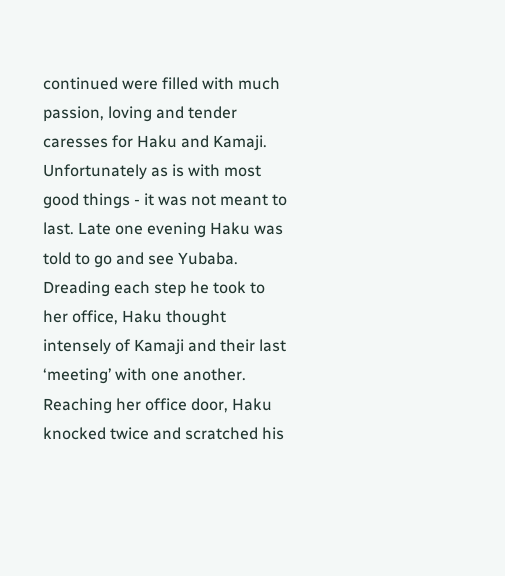continued were filled with much passion, loving and tender caresses for Haku and Kamaji. Unfortunately as is with most good things - it was not meant to last. Late one evening Haku was told to go and see Yubaba. Dreading each step he took to her office, Haku thought intensely of Kamaji and their last ‘meeting’ with one another. Reaching her office door, Haku knocked twice and scratched his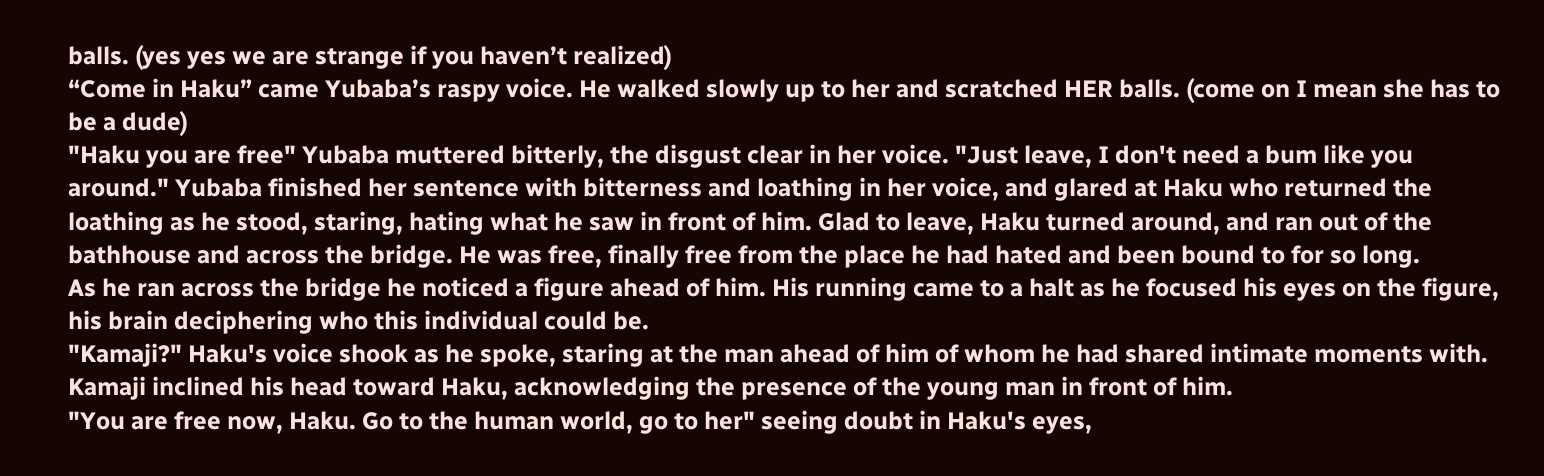balls. (yes yes we are strange if you haven’t realized)
“Come in Haku” came Yubaba’s raspy voice. He walked slowly up to her and scratched HER balls. (come on I mean she has to be a dude)
"Haku you are free" Yubaba muttered bitterly, the disgust clear in her voice. "Just leave, I don't need a bum like you around." Yubaba finished her sentence with bitterness and loathing in her voice, and glared at Haku who returned the loathing as he stood, staring, hating what he saw in front of him. Glad to leave, Haku turned around, and ran out of the bathhouse and across the bridge. He was free, finally free from the place he had hated and been bound to for so long.
As he ran across the bridge he noticed a figure ahead of him. His running came to a halt as he focused his eyes on the figure, his brain deciphering who this individual could be.
"Kamaji?" Haku's voice shook as he spoke, staring at the man ahead of him of whom he had shared intimate moments with.
Kamaji inclined his head toward Haku, acknowledging the presence of the young man in front of him.
"You are free now, Haku. Go to the human world, go to her" seeing doubt in Haku's eyes,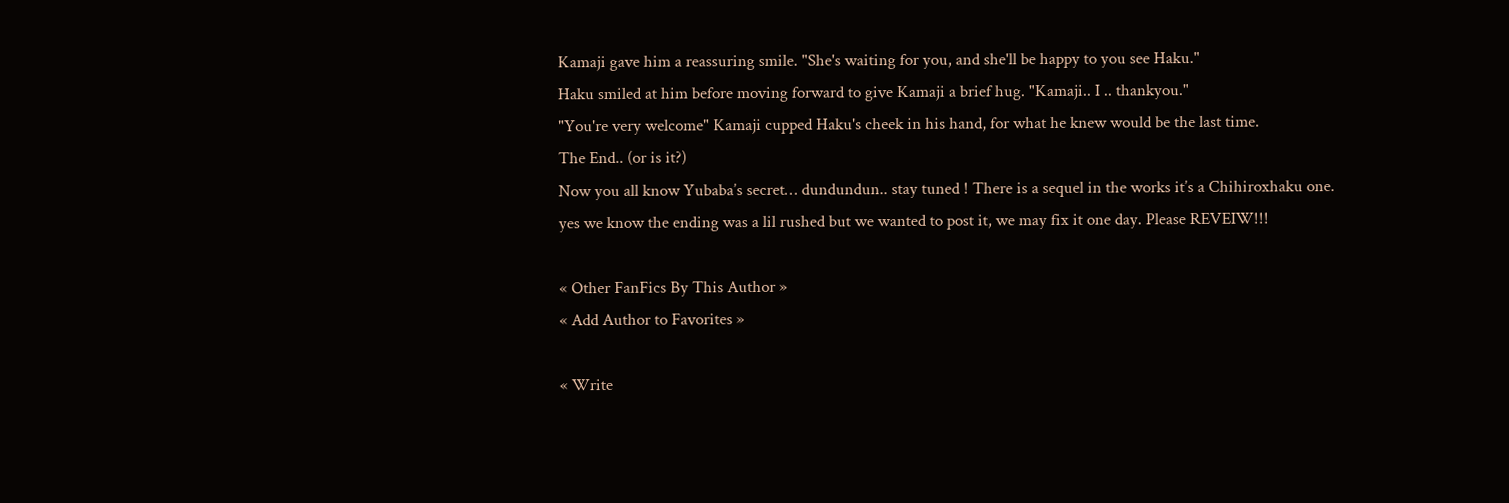Kamaji gave him a reassuring smile. "She's waiting for you, and she'll be happy to you see Haku."
Haku smiled at him before moving forward to give Kamaji a brief hug. "Kamaji.. I .. thankyou."
"You're very welcome" Kamaji cupped Haku's cheek in his hand, for what he knew would be the last time.
The End.. (or is it?)
Now you all know Yubaba’s secret… dundundun.. stay tuned ! There is a sequel in the works it’s a Chihiroxhaku one.
yes we know the ending was a lil rushed but we wanted to post it, we may fix it one day. Please REVEIW!!!

« Other FanFics By This Author »
« Add Author to Favorites »

« Write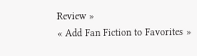Review »
« Add Fan Fiction to Favorites »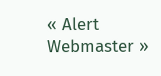« Alert Webmaster »